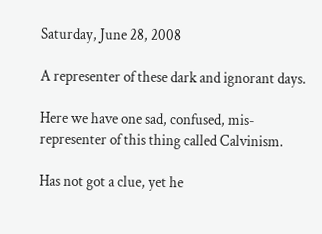Saturday, June 28, 2008

A representer of these dark and ignorant days.

Here we have one sad, confused, mis-representer of this thing called Calvinism.

Has not got a clue, yet he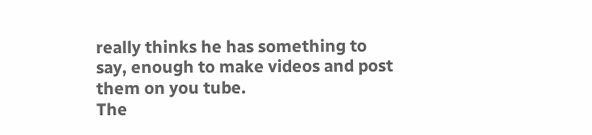really thinks he has something to say, enough to make videos and post them on you tube.
The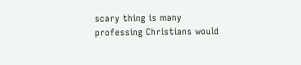scary thing is many professing Christians would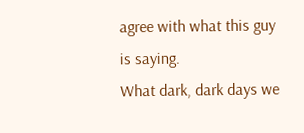agree with what this guy is saying.
What dark, dark days we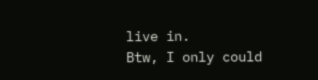live in.
Btw, I only could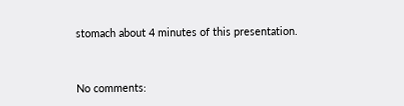stomach about 4 minutes of this presentation.


No comments: